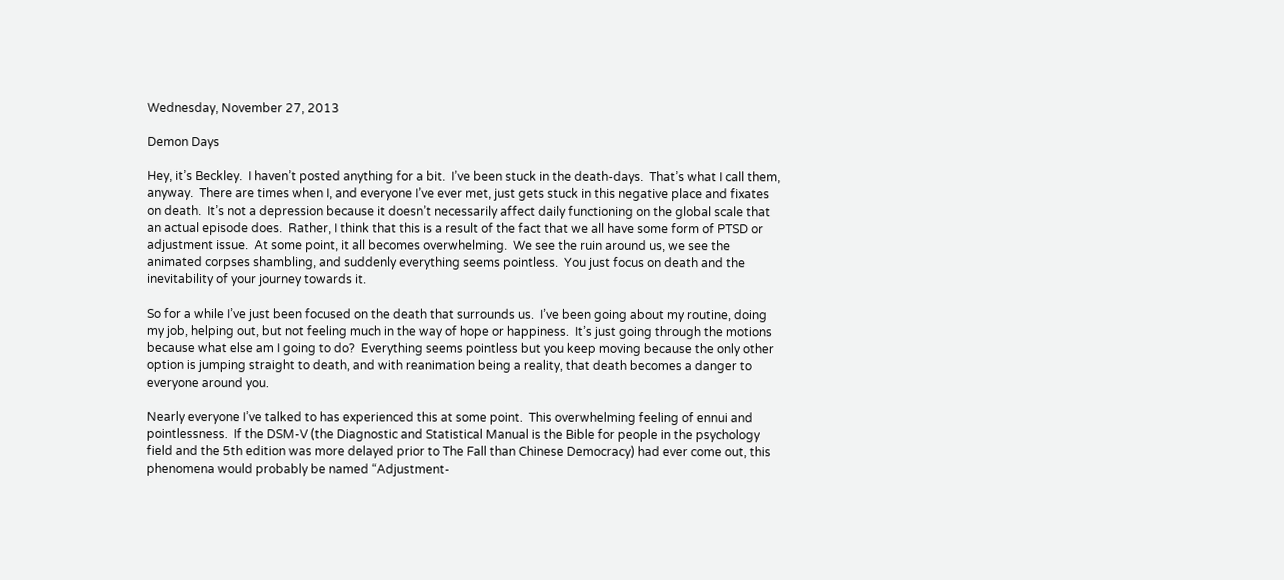Wednesday, November 27, 2013

Demon Days

Hey, it’s Beckley.  I haven’t posted anything for a bit.  I’ve been stuck in the death-days.  That’s what I call them, anyway.  There are times when I, and everyone I’ve ever met, just gets stuck in this negative place and fixates on death.  It’s not a depression because it doesn’t necessarily affect daily functioning on the global scale that an actual episode does.  Rather, I think that this is a result of the fact that we all have some form of PTSD or adjustment issue.  At some point, it all becomes overwhelming.  We see the ruin around us, we see the animated corpses shambling, and suddenly everything seems pointless.  You just focus on death and the inevitability of your journey towards it.

So for a while I’ve just been focused on the death that surrounds us.  I’ve been going about my routine, doing my job, helping out, but not feeling much in the way of hope or happiness.  It’s just going through the motions because what else am I going to do?  Everything seems pointless but you keep moving because the only other option is jumping straight to death, and with reanimation being a reality, that death becomes a danger to everyone around you.

Nearly everyone I’ve talked to has experienced this at some point.  This overwhelming feeling of ennui and pointlessness.  If the DSM-V (the Diagnostic and Statistical Manual is the Bible for people in the psychology field and the 5th edition was more delayed prior to The Fall than Chinese Democracy) had ever come out, this phenomena would probably be named “Adjustment-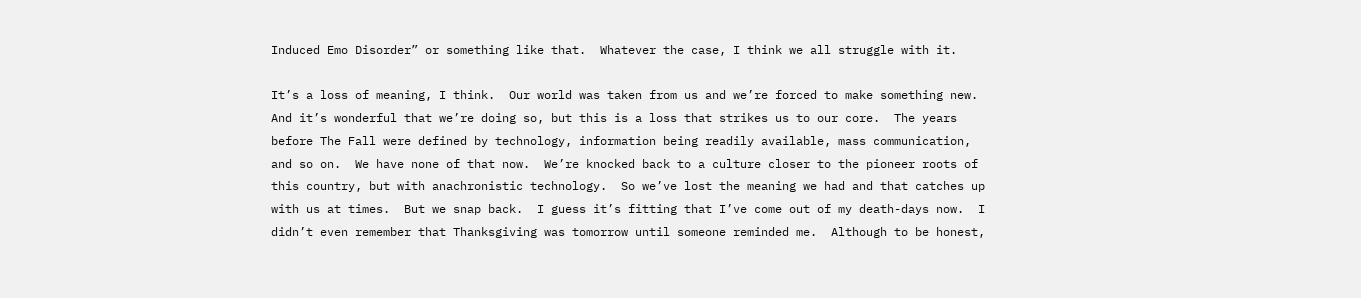Induced Emo Disorder” or something like that.  Whatever the case, I think we all struggle with it.

It’s a loss of meaning, I think.  Our world was taken from us and we’re forced to make something new.  And it’s wonderful that we’re doing so, but this is a loss that strikes us to our core.  The years before The Fall were defined by technology, information being readily available, mass communication, and so on.  We have none of that now.  We’re knocked back to a culture closer to the pioneer roots of this country, but with anachronistic technology.  So we’ve lost the meaning we had and that catches up with us at times.  But we snap back.  I guess it’s fitting that I’ve come out of my death-days now.  I didn’t even remember that Thanksgiving was tomorrow until someone reminded me.  Although to be honest,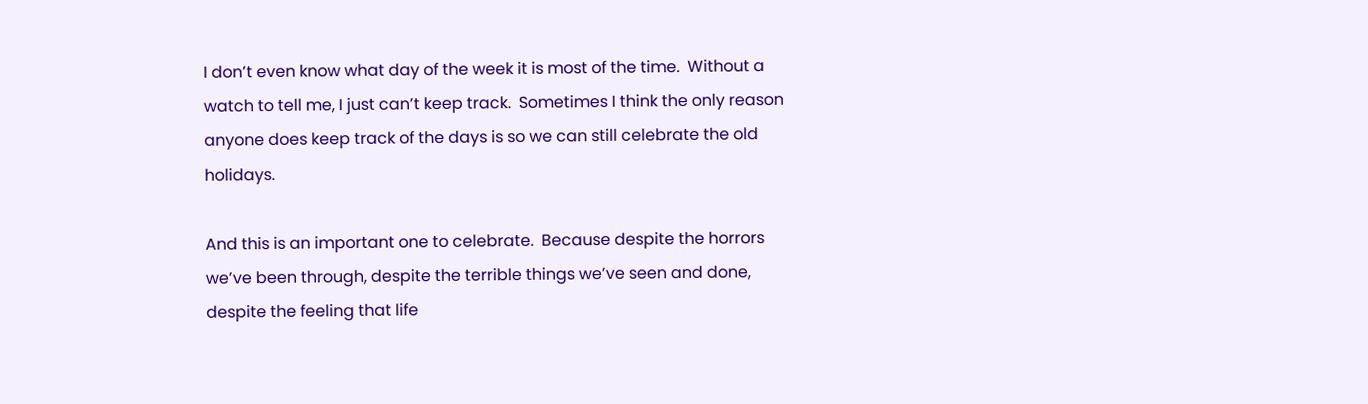I don’t even know what day of the week it is most of the time.  Without a watch to tell me, I just can’t keep track.  Sometimes I think the only reason anyone does keep track of the days is so we can still celebrate the old holidays.

And this is an important one to celebrate.  Because despite the horrors we’ve been through, despite the terrible things we’ve seen and done, despite the feeling that life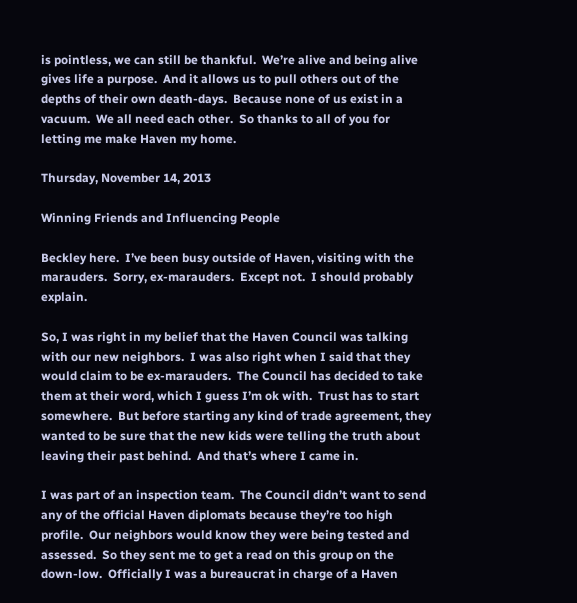is pointless, we can still be thankful.  We’re alive and being alive gives life a purpose.  And it allows us to pull others out of the depths of their own death-days.  Because none of us exist in a vacuum.  We all need each other.  So thanks to all of you for letting me make Haven my home.

Thursday, November 14, 2013

Winning Friends and Influencing People

Beckley here.  I’ve been busy outside of Haven, visiting with the marauders.  Sorry, ex-marauders.  Except not.  I should probably explain.

So, I was right in my belief that the Haven Council was talking with our new neighbors.  I was also right when I said that they would claim to be ex-marauders.  The Council has decided to take them at their word, which I guess I’m ok with.  Trust has to start somewhere.  But before starting any kind of trade agreement, they wanted to be sure that the new kids were telling the truth about leaving their past behind.  And that’s where I came in.

I was part of an inspection team.  The Council didn’t want to send any of the official Haven diplomats because they’re too high profile.  Our neighbors would know they were being tested and assessed.  So they sent me to get a read on this group on the down-low.  Officially I was a bureaucrat in charge of a Haven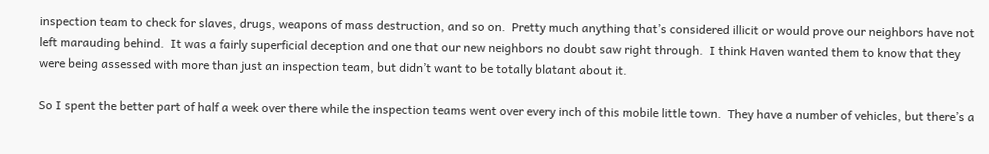inspection team to check for slaves, drugs, weapons of mass destruction, and so on.  Pretty much anything that’s considered illicit or would prove our neighbors have not left marauding behind.  It was a fairly superficial deception and one that our new neighbors no doubt saw right through.  I think Haven wanted them to know that they were being assessed with more than just an inspection team, but didn’t want to be totally blatant about it.

So I spent the better part of half a week over there while the inspection teams went over every inch of this mobile little town.  They have a number of vehicles, but there’s a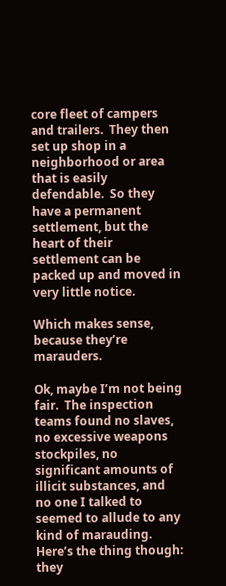core fleet of campers and trailers.  They then set up shop in a neighborhood or area that is easily defendable.  So they have a permanent settlement, but the heart of their settlement can be packed up and moved in very little notice.

Which makes sense, because they’re marauders.

Ok, maybe I’m not being fair.  The inspection teams found no slaves, no excessive weapons stockpiles, no significant amounts of illicit substances, and no one I talked to seemed to allude to any kind of marauding.  Here’s the thing though: they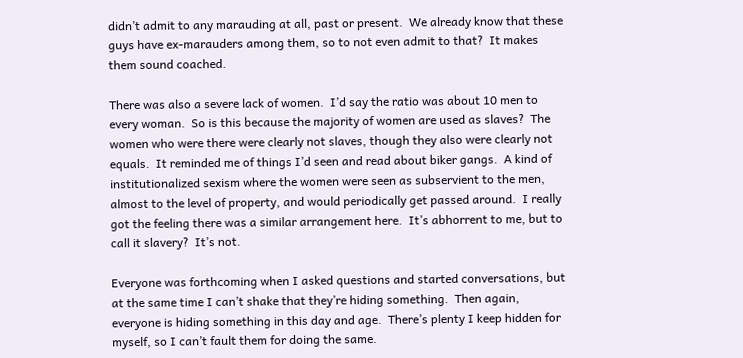didn’t admit to any marauding at all, past or present.  We already know that these guys have ex-marauders among them, so to not even admit to that?  It makes them sound coached.

There was also a severe lack of women.  I’d say the ratio was about 10 men to every woman.  So is this because the majority of women are used as slaves?  The women who were there were clearly not slaves, though they also were clearly not equals.  It reminded me of things I’d seen and read about biker gangs.  A kind of institutionalized sexism where the women were seen as subservient to the men, almost to the level of property, and would periodically get passed around.  I really got the feeling there was a similar arrangement here.  It’s abhorrent to me, but to call it slavery?  It’s not.

Everyone was forthcoming when I asked questions and started conversations, but at the same time I can’t shake that they’re hiding something.  Then again, everyone is hiding something in this day and age.  There’s plenty I keep hidden for myself, so I can’t fault them for doing the same.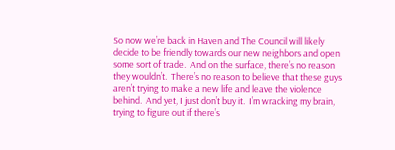So now we’re back in Haven and The Council will likely decide to be friendly towards our new neighbors and open some sort of trade.  And on the surface, there’s no reason they wouldn’t.  There’s no reason to believe that these guys aren’t trying to make a new life and leave the violence behind.  And yet, I just don’t buy it.  I’m wracking my brain, trying to figure out if there’s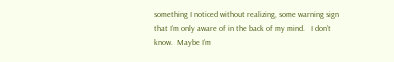something I noticed without realizing, some warning sign that I’m only aware of in the back of my mind.   I don’t know.  Maybe I’m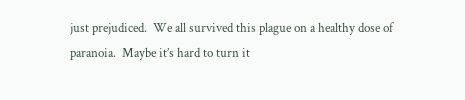just prejudiced.  We all survived this plague on a healthy dose of paranoia.  Maybe it’s hard to turn it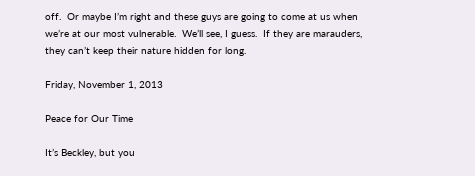off.  Or maybe I’m right and these guys are going to come at us when we’re at our most vulnerable.  We’ll see, I guess.  If they are marauders, they can’t keep their nature hidden for long.

Friday, November 1, 2013

Peace for Our Time

It’s Beckley, but you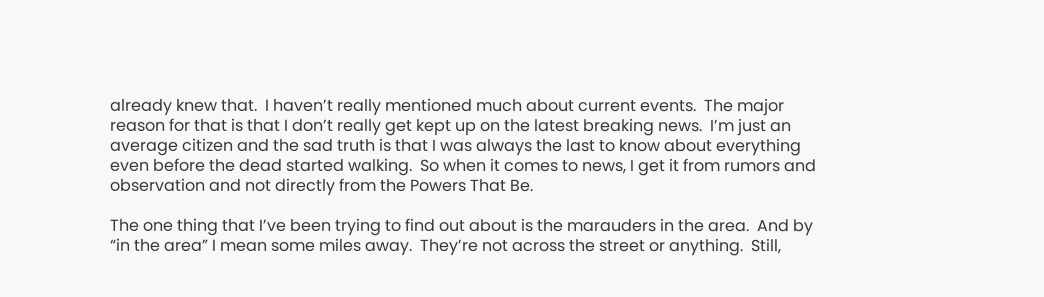already knew that.  I haven’t really mentioned much about current events.  The major reason for that is that I don’t really get kept up on the latest breaking news.  I’m just an average citizen and the sad truth is that I was always the last to know about everything even before the dead started walking.  So when it comes to news, I get it from rumors and observation and not directly from the Powers That Be.

The one thing that I’ve been trying to find out about is the marauders in the area.  And by “in the area” I mean some miles away.  They’re not across the street or anything.  Still,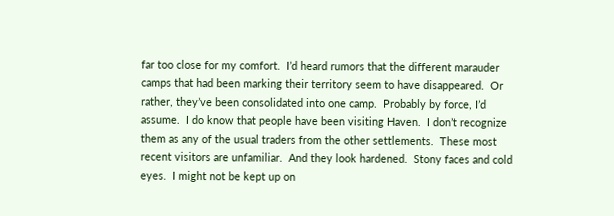far too close for my comfort.  I’d heard rumors that the different marauder camps that had been marking their territory seem to have disappeared.  Or rather, they’ve been consolidated into one camp.  Probably by force, I’d assume.  I do know that people have been visiting Haven.  I don’t recognize them as any of the usual traders from the other settlements.  These most recent visitors are unfamiliar.  And they look hardened.  Stony faces and cold eyes.  I might not be kept up on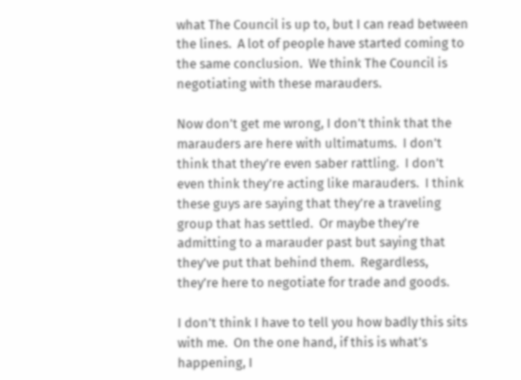what The Council is up to, but I can read between the lines.  A lot of people have started coming to the same conclusion.  We think The Council is negotiating with these marauders.

Now don’t get me wrong, I don’t think that the marauders are here with ultimatums.  I don’t think that they’re even saber rattling.  I don’t even think they’re acting like marauders.  I think these guys are saying that they’re a traveling group that has settled.  Or maybe they’re admitting to a marauder past but saying that they’ve put that behind them.  Regardless, they’re here to negotiate for trade and goods.

I don’t think I have to tell you how badly this sits with me.  On the one hand, if this is what’s happening, I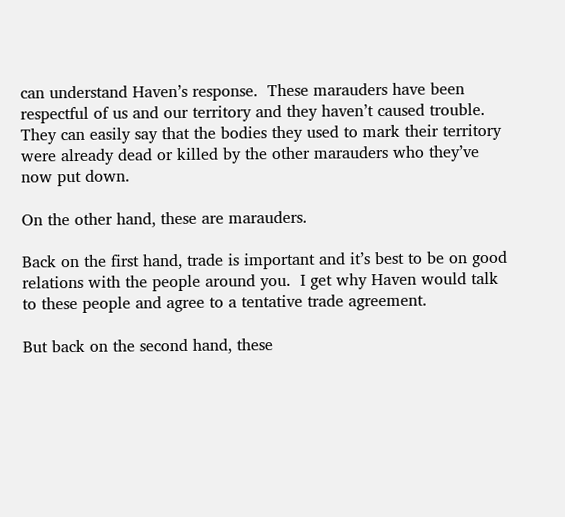can understand Haven’s response.  These marauders have been respectful of us and our territory and they haven’t caused trouble.  They can easily say that the bodies they used to mark their territory were already dead or killed by the other marauders who they’ve now put down.

On the other hand, these are marauders.

Back on the first hand, trade is important and it’s best to be on good relations with the people around you.  I get why Haven would talk to these people and agree to a tentative trade agreement.

But back on the second hand, these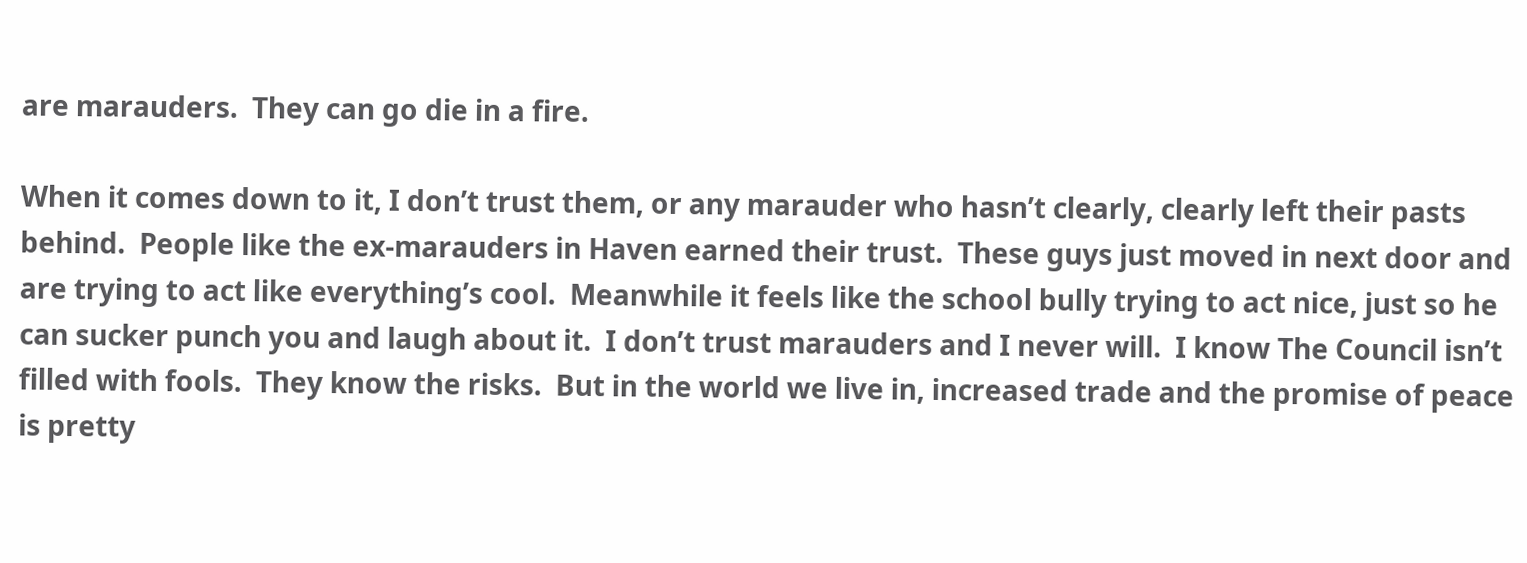are marauders.  They can go die in a fire.

When it comes down to it, I don’t trust them, or any marauder who hasn’t clearly, clearly left their pasts behind.  People like the ex-marauders in Haven earned their trust.  These guys just moved in next door and are trying to act like everything’s cool.  Meanwhile it feels like the school bully trying to act nice, just so he can sucker punch you and laugh about it.  I don’t trust marauders and I never will.  I know The Council isn’t filled with fools.  They know the risks.  But in the world we live in, increased trade and the promise of peace is pretty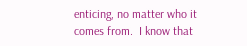enticing, no matter who it comes from.  I know that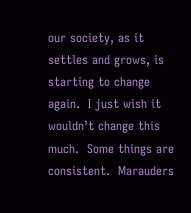our society, as it settles and grows, is starting to change again.  I just wish it wouldn’t change this much.  Some things are consistent.  Marauders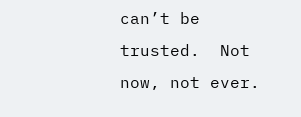can’t be trusted.  Not now, not ever.